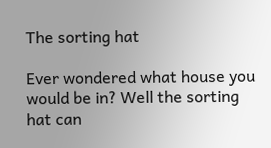The sorting hat

Ever wondered what house you would be in? Well the sorting hat can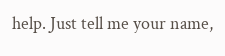help. Just tell me your name,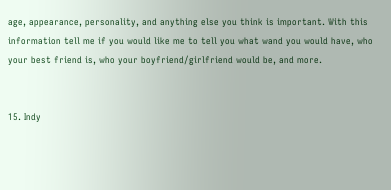age, appearance, personality, and anything else you think is important. With this information tell me if you would like me to tell you what wand you would have, who your best friend is, who your boyfriend/girlfriend would be, and more.


15. Indy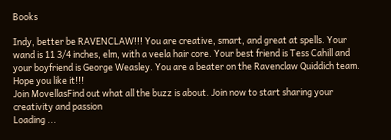Books

Indy, better be RAVENCLAW!!! You are creative, smart, and great at spells. Your wand is 11 3/4 inches, elm, with a veela hair core. Your best friend is Tess Cahill and your boyfriend is George Weasley. You are a beater on the Ravenclaw Quiddich team. Hope you like it!!!
Join MovellasFind out what all the buzz is about. Join now to start sharing your creativity and passion
Loading ...